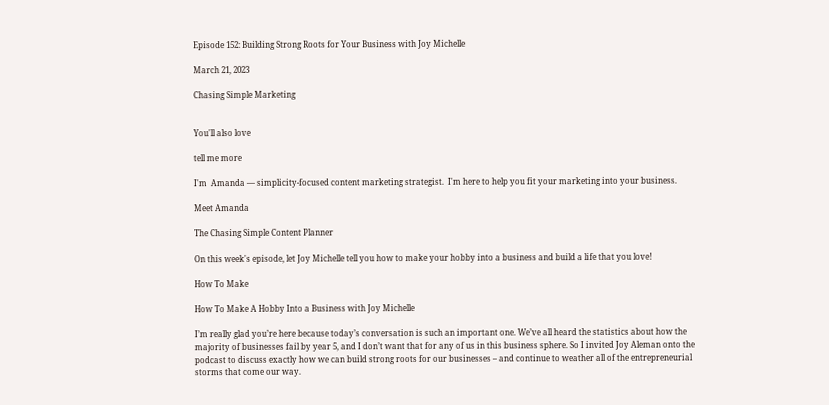Episode 152: Building Strong Roots for Your Business with Joy Michelle

March 21, 2023

Chasing Simple Marketing


You'll also love

tell me more

I'm  Amanda — simplicity-focused content marketing strategist.  I'm here to help you fit your marketing into your business.

Meet Amanda

The Chasing Simple Content Planner

On this week's episode, let Joy Michelle tell you how to make your hobby into a business and build a life that you love!

How To Make

How To Make A Hobby Into a Business with Joy Michelle

I’m really glad you’re here because today’s conversation is such an important one. We’ve all heard the statistics about how the majority of businesses fail by year 5, and I don’t want that for any of us in this business sphere. So I invited Joy Aleman onto the podcast to discuss exactly how we can build strong roots for our businesses – and continue to weather all of the entrepreneurial storms that come our way.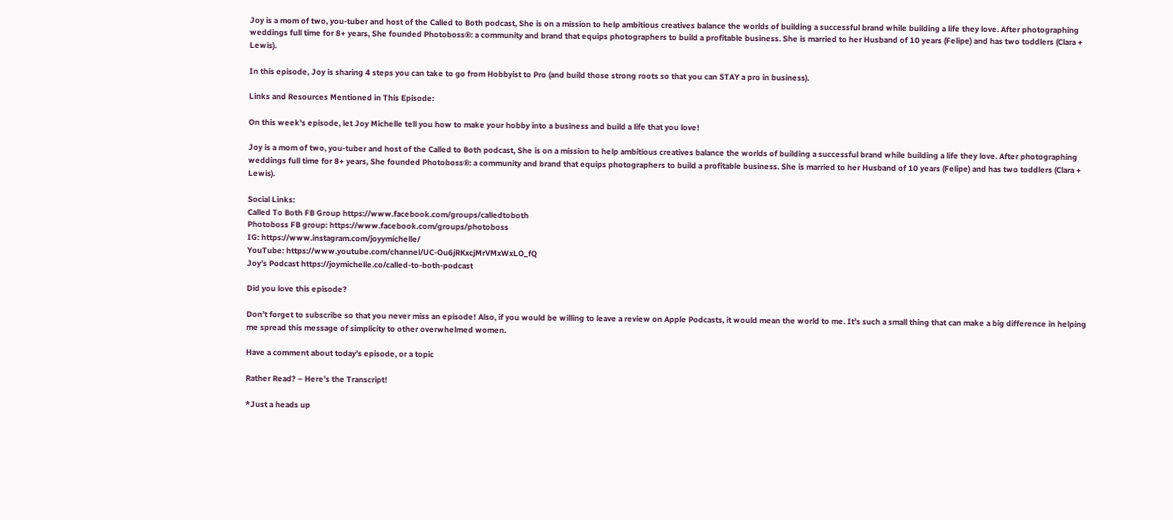Joy is a mom of two, you-tuber and host of the Called to Both podcast, She is on a mission to help ambitious creatives balance the worlds of building a successful brand while building a life they love. After photographing weddings full time for 8+ years, She founded Photoboss®: a community and brand that equips photographers to build a profitable business. She is married to her Husband of 10 years (Felipe) and has two toddlers (Clara + Lewis).

In this episode, Joy is sharing 4 steps you can take to go from Hobbyist to Pro (and build those strong roots so that you can STAY a pro in business).

Links and Resources Mentioned in This Episode:

On this week's episode, let Joy Michelle tell you how to make your hobby into a business and build a life that you love!

Joy is a mom of two, you-tuber and host of the Called to Both podcast, She is on a mission to help ambitious creatives balance the worlds of building a successful brand while building a life they love. After photographing weddings full time for 8+ years, She founded Photoboss®: a community and brand that equips photographers to build a profitable business. She is married to her Husband of 10 years (Felipe) and has two toddlers (Clara + Lewis).

Social Links:
Called To Both FB Group https://www.facebook.com/groups/calledtoboth
Photoboss FB group: https://www.facebook.com/groups/photoboss
IG: https://www.instagram.com/joyymichelle/
YouTube: https://www.youtube.com/channel/UC-Ou6jRKxcjMrVMxWxLO_fQ
Joy’s Podcast https://joymichelle.co/called-to-both-podcast

Did you love this episode?

Don’t forget to subscribe so that you never miss an episode! Also, if you would be willing to leave a review on Apple Podcasts, it would mean the world to me. It’s such a small thing that can make a big difference in helping me spread this message of simplicity to other overwhelmed women.

Have a comment about today’s episode, or a topic

Rather Read? – Here’s the Transcript!

*Just a heads up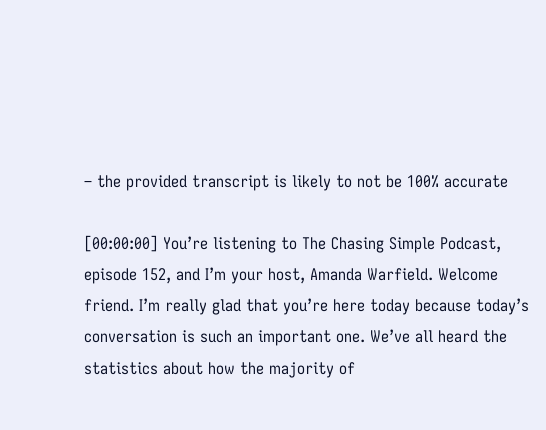– the provided transcript is likely to not be 100% accurate

[00:00:00] You’re listening to The Chasing Simple Podcast, episode 152, and I’m your host, Amanda Warfield. Welcome friend. I’m really glad that you’re here today because today’s conversation is such an important one. We’ve all heard the statistics about how the majority of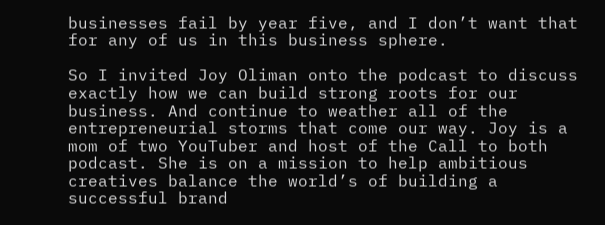businesses fail by year five, and I don’t want that for any of us in this business sphere.

So I invited Joy Oliman onto the podcast to discuss exactly how we can build strong roots for our business. And continue to weather all of the entrepreneurial storms that come our way. Joy is a mom of two YouTuber and host of the Call to both podcast. She is on a mission to help ambitious creatives balance the world’s of building a successful brand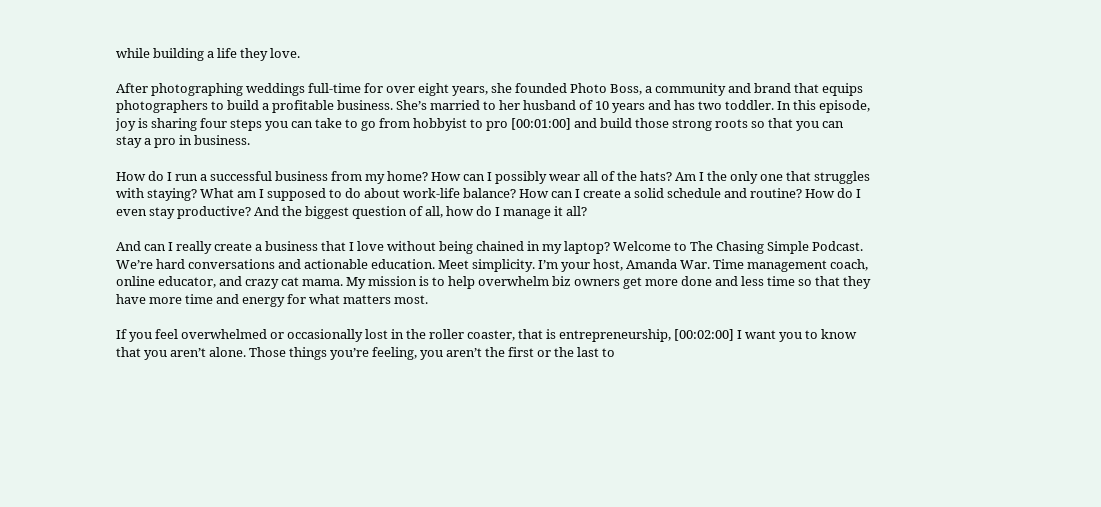while building a life they love.

After photographing weddings full-time for over eight years, she founded Photo Boss, a community and brand that equips photographers to build a profitable business. She’s married to her husband of 10 years and has two toddler. In this episode, joy is sharing four steps you can take to go from hobbyist to pro [00:01:00] and build those strong roots so that you can stay a pro in business.

How do I run a successful business from my home? How can I possibly wear all of the hats? Am I the only one that struggles with staying? What am I supposed to do about work-life balance? How can I create a solid schedule and routine? How do I even stay productive? And the biggest question of all, how do I manage it all?

And can I really create a business that I love without being chained in my laptop? Welcome to The Chasing Simple Podcast. We’re hard conversations and actionable education. Meet simplicity. I’m your host, Amanda War. Time management coach, online educator, and crazy cat mama. My mission is to help overwhelm biz owners get more done and less time so that they have more time and energy for what matters most.

If you feel overwhelmed or occasionally lost in the roller coaster, that is entrepreneurship, [00:02:00] I want you to know that you aren’t alone. Those things you’re feeling, you aren’t the first or the last to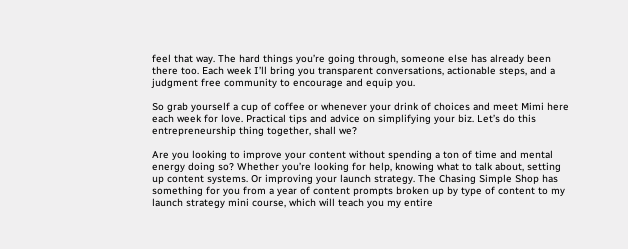feel that way. The hard things you’re going through, someone else has already been there too. Each week I’ll bring you transparent conversations, actionable steps, and a judgment free community to encourage and equip you.

So grab yourself a cup of coffee or whenever your drink of choices and meet Mimi here each week for love. Practical tips and advice on simplifying your biz. Let’s do this entrepreneurship thing together, shall we?

Are you looking to improve your content without spending a ton of time and mental energy doing so? Whether you’re looking for help, knowing what to talk about, setting up content systems. Or improving your launch strategy. The Chasing Simple Shop has something for you from a year of content prompts broken up by type of content to my launch strategy mini course, which will teach you my entire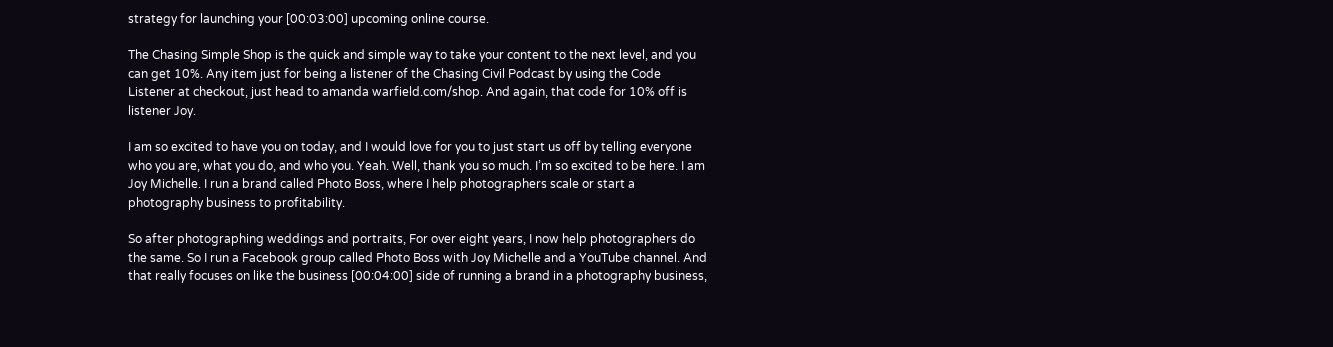strategy for launching your [00:03:00] upcoming online course.

The Chasing Simple Shop is the quick and simple way to take your content to the next level, and you can get 10%. Any item just for being a listener of the Chasing Civil Podcast by using the Code Listener at checkout, just head to amanda warfield.com/shop. And again, that code for 10% off is listener Joy.

I am so excited to have you on today, and I would love for you to just start us off by telling everyone who you are, what you do, and who you. Yeah. Well, thank you so much. I’m so excited to be here. I am Joy Michelle. I run a brand called Photo Boss, where I help photographers scale or start a photography business to profitability.

So after photographing weddings and portraits, For over eight years, I now help photographers do the same. So I run a Facebook group called Photo Boss with Joy Michelle and a YouTube channel. And that really focuses on like the business [00:04:00] side of running a brand in a photography business,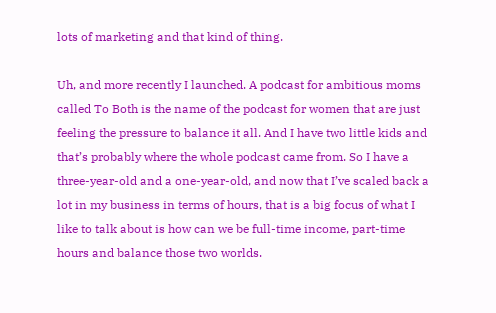lots of marketing and that kind of thing.

Uh, and more recently I launched. A podcast for ambitious moms called To Both is the name of the podcast for women that are just feeling the pressure to balance it all. And I have two little kids and that’s probably where the whole podcast came from. So I have a three-year-old and a one-year-old, and now that I’ve scaled back a lot in my business in terms of hours, that is a big focus of what I like to talk about is how can we be full-time income, part-time hours and balance those two worlds.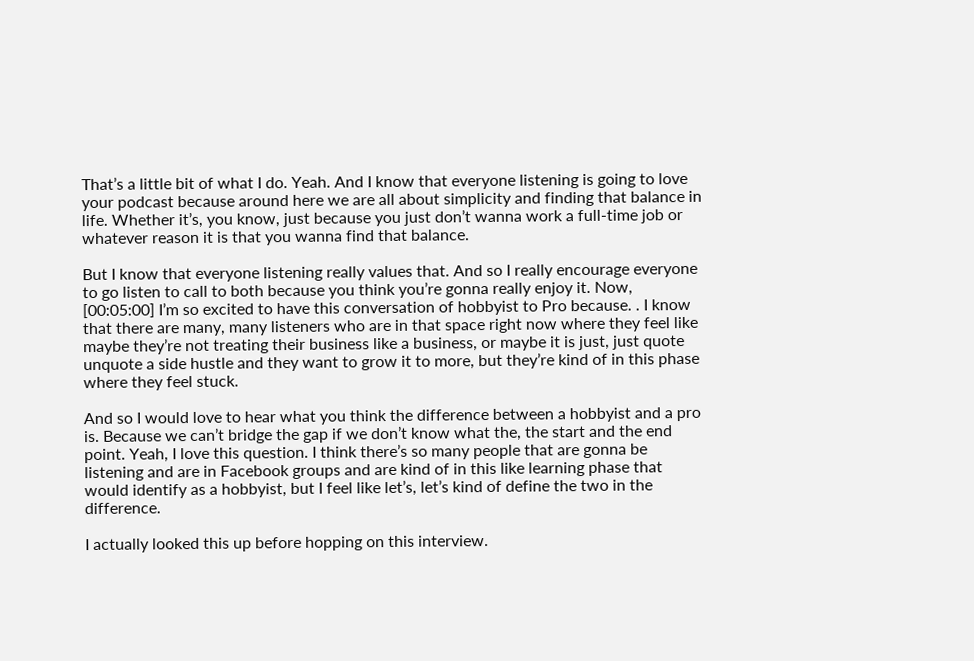That’s a little bit of what I do. Yeah. And I know that everyone listening is going to love your podcast because around here we are all about simplicity and finding that balance in life. Whether it’s, you know, just because you just don’t wanna work a full-time job or whatever reason it is that you wanna find that balance.

But I know that everyone listening really values that. And so I really encourage everyone to go listen to call to both because you think you’re gonna really enjoy it. Now, [00:05:00] I’m so excited to have this conversation of hobbyist to Pro because. . I know that there are many, many listeners who are in that space right now where they feel like maybe they’re not treating their business like a business, or maybe it is just, just quote unquote a side hustle and they want to grow it to more, but they’re kind of in this phase where they feel stuck.

And so I would love to hear what you think the difference between a hobbyist and a pro is. Because we can’t bridge the gap if we don’t know what the, the start and the end point. Yeah, I love this question. I think there’s so many people that are gonna be listening and are in Facebook groups and are kind of in this like learning phase that would identify as a hobbyist, but I feel like let’s, let’s kind of define the two in the difference.

I actually looked this up before hopping on this interview.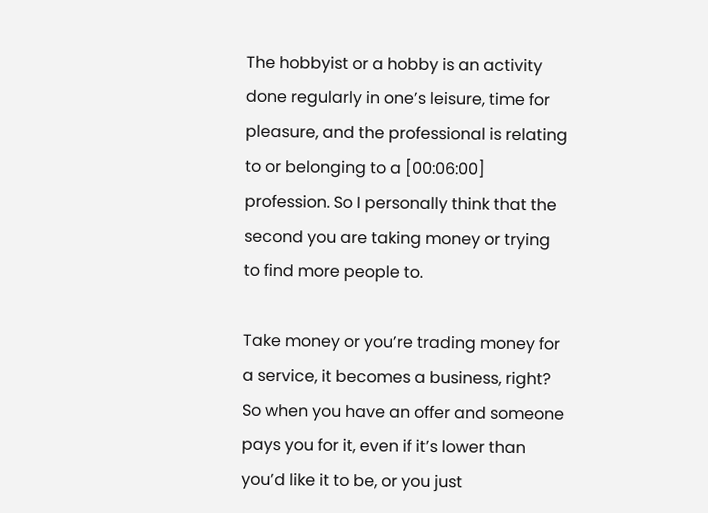The hobbyist or a hobby is an activity done regularly in one’s leisure, time for pleasure, and the professional is relating to or belonging to a [00:06:00] profession. So I personally think that the second you are taking money or trying to find more people to.

Take money or you’re trading money for a service, it becomes a business, right? So when you have an offer and someone pays you for it, even if it’s lower than you’d like it to be, or you just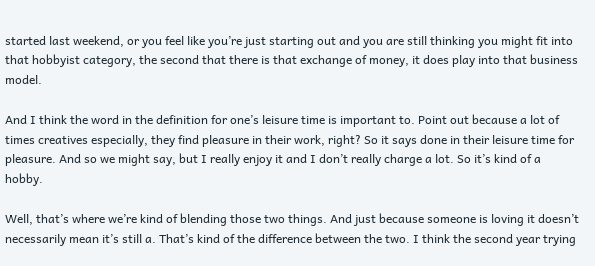started last weekend, or you feel like you’re just starting out and you are still thinking you might fit into that hobbyist category, the second that there is that exchange of money, it does play into that business model.

And I think the word in the definition for one’s leisure time is important to. Point out because a lot of times creatives especially, they find pleasure in their work, right? So it says done in their leisure time for pleasure. And so we might say, but I really enjoy it and I don’t really charge a lot. So it’s kind of a hobby.

Well, that’s where we’re kind of blending those two things. And just because someone is loving it doesn’t necessarily mean it’s still a. That’s kind of the difference between the two. I think the second year trying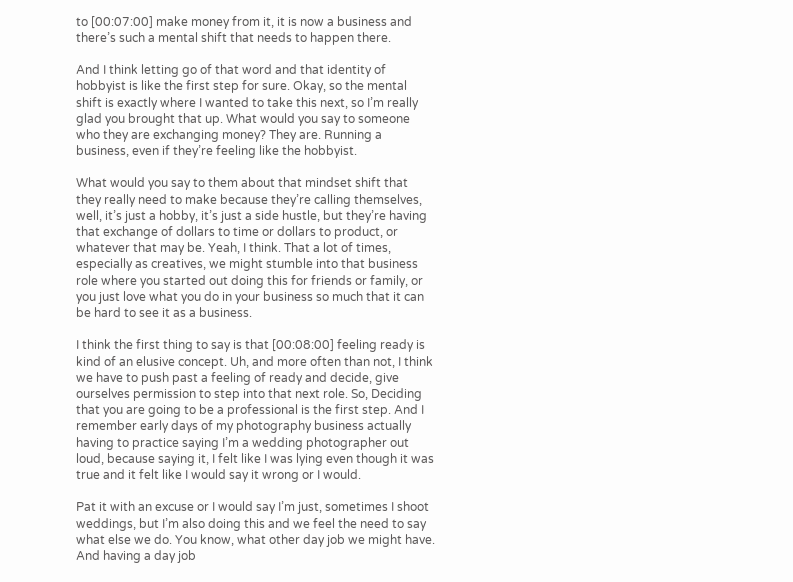to [00:07:00] make money from it, it is now a business and there’s such a mental shift that needs to happen there.

And I think letting go of that word and that identity of hobbyist is like the first step for sure. Okay, so the mental shift is exactly where I wanted to take this next, so I’m really glad you brought that up. What would you say to someone who they are exchanging money? They are. Running a business, even if they’re feeling like the hobbyist.

What would you say to them about that mindset shift that they really need to make because they’re calling themselves, well, it’s just a hobby, it’s just a side hustle, but they’re having that exchange of dollars to time or dollars to product, or whatever that may be. Yeah, I think. That a lot of times, especially as creatives, we might stumble into that business role where you started out doing this for friends or family, or you just love what you do in your business so much that it can be hard to see it as a business.

I think the first thing to say is that [00:08:00] feeling ready is kind of an elusive concept. Uh, and more often than not, I think we have to push past a feeling of ready and decide, give ourselves permission to step into that next role. So, Deciding that you are going to be a professional is the first step. And I remember early days of my photography business actually having to practice saying I’m a wedding photographer out loud, because saying it, I felt like I was lying even though it was true and it felt like I would say it wrong or I would.

Pat it with an excuse or I would say I’m just, sometimes I shoot weddings, but I’m also doing this and we feel the need to say what else we do. You know, what other day job we might have. And having a day job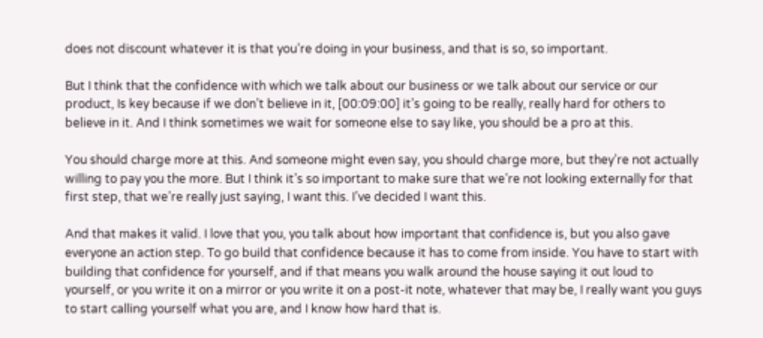does not discount whatever it is that you’re doing in your business, and that is so, so important.

But I think that the confidence with which we talk about our business or we talk about our service or our product, Is key because if we don’t believe in it, [00:09:00] it’s going to be really, really hard for others to believe in it. And I think sometimes we wait for someone else to say like, you should be a pro at this.

You should charge more at this. And someone might even say, you should charge more, but they’re not actually willing to pay you the more. But I think it’s so important to make sure that we’re not looking externally for that first step, that we’re really just saying, I want this. I’ve decided I want this.

And that makes it valid. I love that you, you talk about how important that confidence is, but you also gave everyone an action step. To go build that confidence because it has to come from inside. You have to start with building that confidence for yourself, and if that means you walk around the house saying it out loud to yourself, or you write it on a mirror or you write it on a post-it note, whatever that may be, I really want you guys to start calling yourself what you are, and I know how hard that is.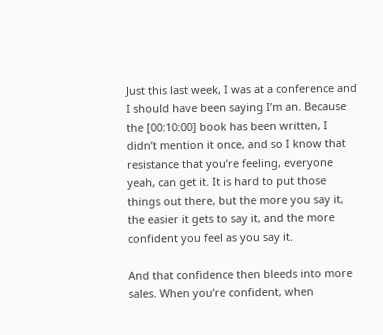Just this last week, I was at a conference and I should have been saying I’m an. Because the [00:10:00] book has been written, I didn’t mention it once, and so I know that resistance that you’re feeling, everyone yeah, can get it. It is hard to put those things out there, but the more you say it, the easier it gets to say it, and the more confident you feel as you say it.

And that confidence then bleeds into more sales. When you’re confident, when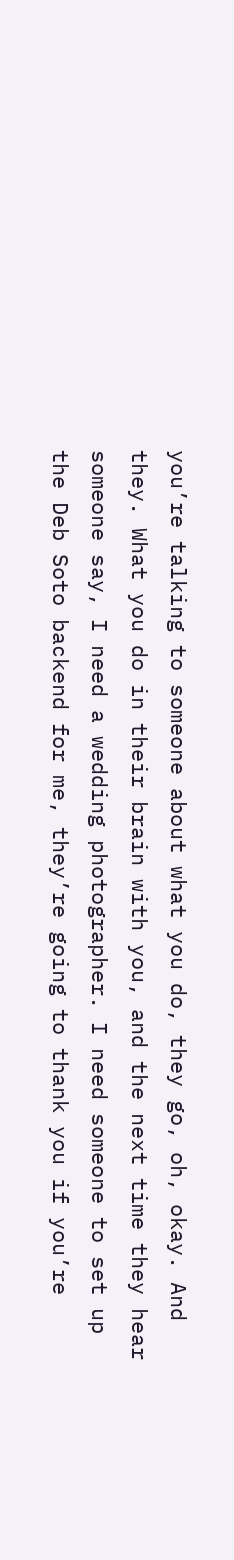you’re talking to someone about what you do, they go, oh, okay. And they. What you do in their brain with you, and the next time they hear someone say, I need a wedding photographer. I need someone to set up the Deb Soto backend for me, they’re going to thank you if you’re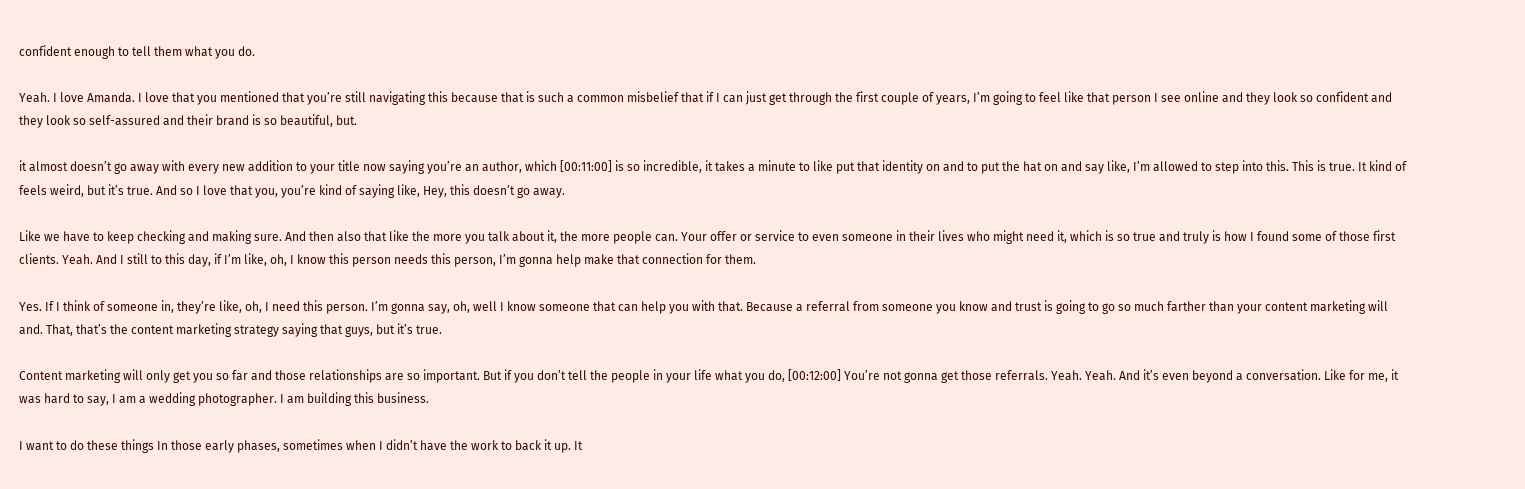confident enough to tell them what you do.

Yeah. I love Amanda. I love that you mentioned that you’re still navigating this because that is such a common misbelief that if I can just get through the first couple of years, I’m going to feel like that person I see online and they look so confident and they look so self-assured and their brand is so beautiful, but.

it almost doesn’t go away with every new addition to your title now saying you’re an author, which [00:11:00] is so incredible, it takes a minute to like put that identity on and to put the hat on and say like, I’m allowed to step into this. This is true. It kind of feels weird, but it’s true. And so I love that you, you’re kind of saying like, Hey, this doesn’t go away.

Like we have to keep checking and making sure. And then also that like the more you talk about it, the more people can. Your offer or service to even someone in their lives who might need it, which is so true and truly is how I found some of those first clients. Yeah. And I still to this day, if I’m like, oh, I know this person needs this person, I’m gonna help make that connection for them.

Yes. If I think of someone in, they’re like, oh, I need this person. I’m gonna say, oh, well I know someone that can help you with that. Because a referral from someone you know and trust is going to go so much farther than your content marketing will and. That, that’s the content marketing strategy saying that guys, but it’s true.

Content marketing will only get you so far and those relationships are so important. But if you don’t tell the people in your life what you do, [00:12:00] You’re not gonna get those referrals. Yeah. Yeah. And it’s even beyond a conversation. Like for me, it was hard to say, I am a wedding photographer. I am building this business.

I want to do these things In those early phases, sometimes when I didn’t have the work to back it up. It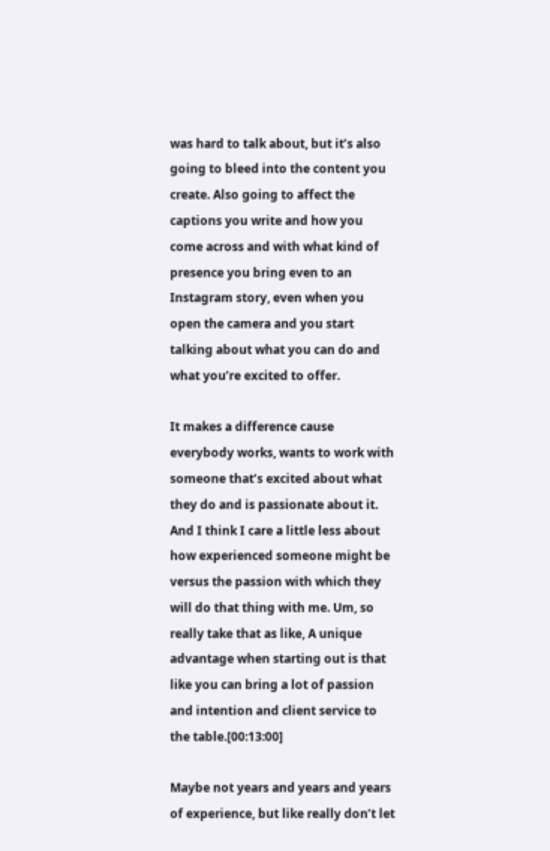was hard to talk about, but it’s also going to bleed into the content you create. Also going to affect the captions you write and how you come across and with what kind of presence you bring even to an Instagram story, even when you open the camera and you start talking about what you can do and what you’re excited to offer.

It makes a difference cause everybody works, wants to work with someone that’s excited about what they do and is passionate about it. And I think I care a little less about how experienced someone might be versus the passion with which they will do that thing with me. Um, so really take that as like, A unique advantage when starting out is that like you can bring a lot of passion and intention and client service to the table.[00:13:00]

Maybe not years and years and years of experience, but like really don’t let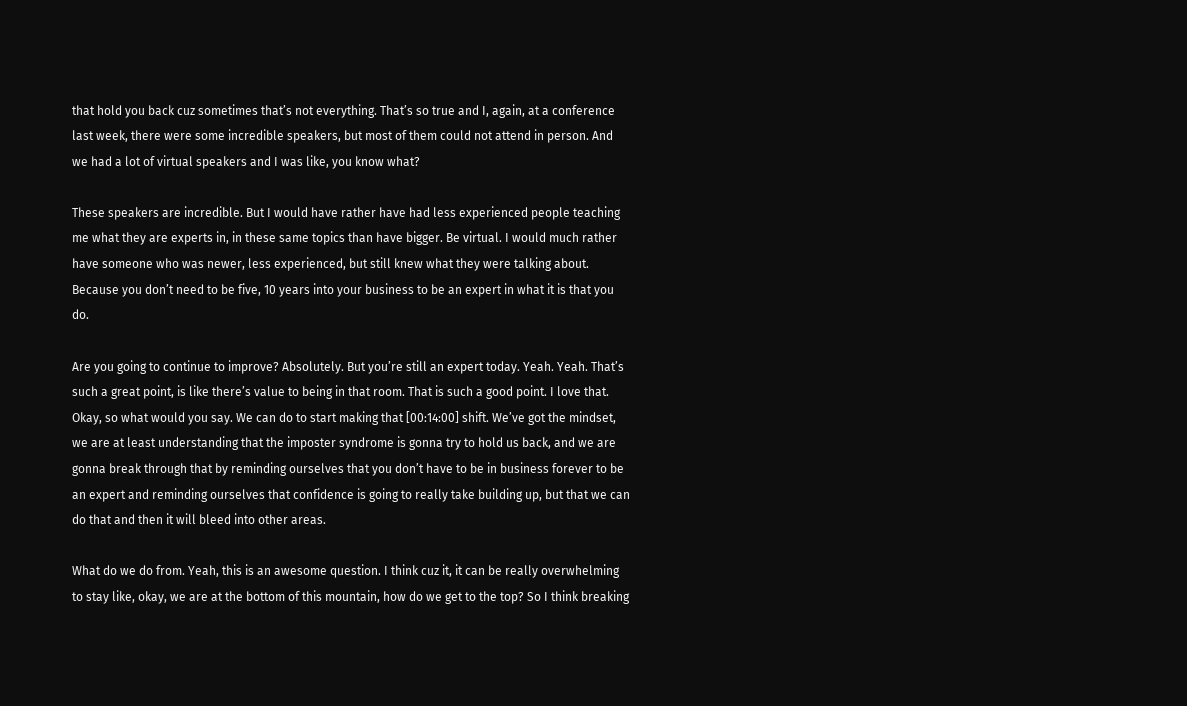that hold you back cuz sometimes that’s not everything. That’s so true and I, again, at a conference last week, there were some incredible speakers, but most of them could not attend in person. And we had a lot of virtual speakers and I was like, you know what?

These speakers are incredible. But I would have rather have had less experienced people teaching me what they are experts in, in these same topics than have bigger. Be virtual. I would much rather have someone who was newer, less experienced, but still knew what they were talking about. Because you don’t need to be five, 10 years into your business to be an expert in what it is that you do.

Are you going to continue to improve? Absolutely. But you’re still an expert today. Yeah. Yeah. That’s such a great point, is like there’s value to being in that room. That is such a good point. I love that. Okay, so what would you say. We can do to start making that [00:14:00] shift. We’ve got the mindset, we are at least understanding that the imposter syndrome is gonna try to hold us back, and we are gonna break through that by reminding ourselves that you don’t have to be in business forever to be an expert and reminding ourselves that confidence is going to really take building up, but that we can do that and then it will bleed into other areas.

What do we do from. Yeah, this is an awesome question. I think cuz it, it can be really overwhelming to stay like, okay, we are at the bottom of this mountain, how do we get to the top? So I think breaking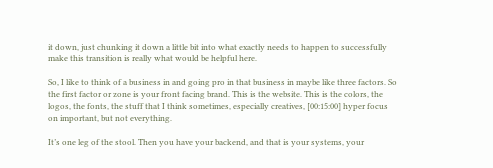it down, just chunking it down a little bit into what exactly needs to happen to successfully make this transition is really what would be helpful here.

So, I like to think of a business in and going pro in that business in maybe like three factors. So the first factor or zone is your front facing brand. This is the website. This is the colors, the logos, the fonts, the stuff that I think sometimes, especially creatives, [00:15:00] hyper focus on important, but not everything.

It’s one leg of the stool. Then you have your backend, and that is your systems, your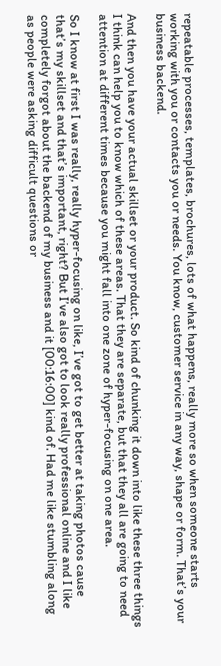repeatable processes, templates, brochures, lots of what happens, really more so when someone starts working with you or contacts you or needs. You know, customer service in any way, shape or form. That’s your business backend.

And then you have your actual skillset or your product. So kind of chunking it down into like these three things I think can help you to know which of these areas. That they are separate, but that they all are going to need attention at different times because you might fall into one zone of hyper-focusing on one area.

So I know at first I was really, really hyper-focusing on like, I’ve got to get better at taking photos cause that’s my skillset and that’s important, right? But I’ve also got to look really professional online and I like completely forgot about the backend of my business and it [00:16:00] kind of. Had me like stumbling along as people were asking difficult questions or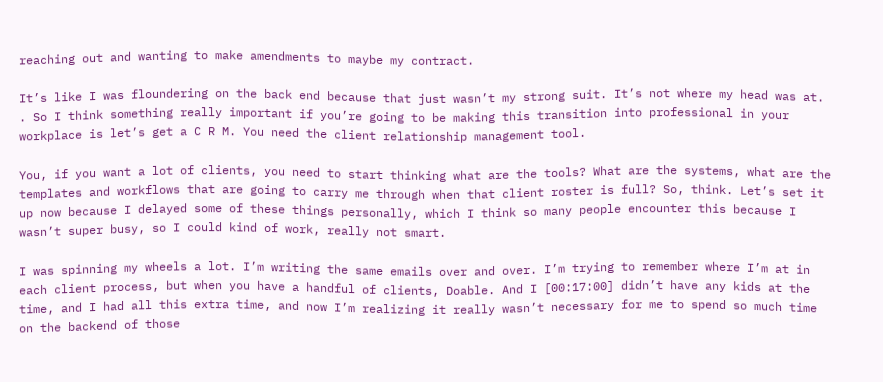reaching out and wanting to make amendments to maybe my contract.

It’s like I was floundering on the back end because that just wasn’t my strong suit. It’s not where my head was at. . So I think something really important if you’re going to be making this transition into professional in your workplace is let’s get a C R M. You need the client relationship management tool.

You, if you want a lot of clients, you need to start thinking what are the tools? What are the systems, what are the templates and workflows that are going to carry me through when that client roster is full? So, think. Let’s set it up now because I delayed some of these things personally, which I think so many people encounter this because I wasn’t super busy, so I could kind of work, really not smart.

I was spinning my wheels a lot. I’m writing the same emails over and over. I’m trying to remember where I’m at in each client process, but when you have a handful of clients, Doable. And I [00:17:00] didn’t have any kids at the time, and I had all this extra time, and now I’m realizing it really wasn’t necessary for me to spend so much time on the backend of those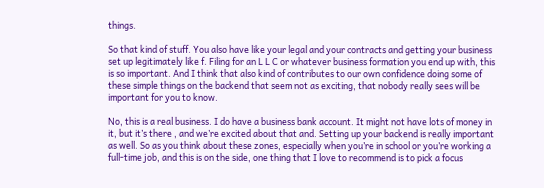things.

So that kind of stuff. You also have like your legal and your contracts and getting your business set up legitimately like f. Filing for an L L C or whatever business formation you end up with, this is so important. And I think that also kind of contributes to our own confidence doing some of these simple things on the backend that seem not as exciting, that nobody really sees will be important for you to know.

No, this is a real business. I do have a business bank account. It might not have lots of money in it, but it’s there , and we’re excited about that and. Setting up your backend is really important as well. So as you think about these zones, especially when you’re in school or you’re working a full-time job, and this is on the side, one thing that I love to recommend is to pick a focus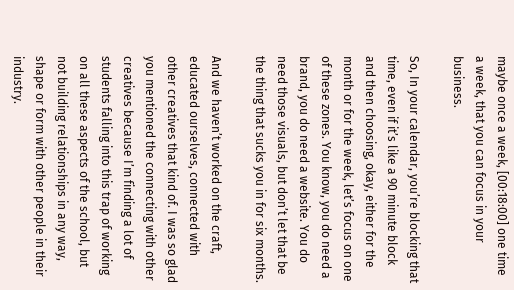maybe once a week, [00:18:00] one time a week, that you can focus in your business.

So, In your calendar, you’re blocking that time, even if it’s like a 90 minute block and then choosing, okay, either for the month or for the week, let’s focus on one of these zones. You know, you do need a brand, you do need a website. You do need those visuals, but don’t let that be the thing that sucks you in for six months.

And we haven’t worked on the craft, educated ourselves, connected with other creatives that kind of. I was so glad you mentioned the connecting with other creatives because I’m finding a lot of students falling into this trap of working on all these aspects of the school, but not building relationships in any way, shape or form with other people in their industry.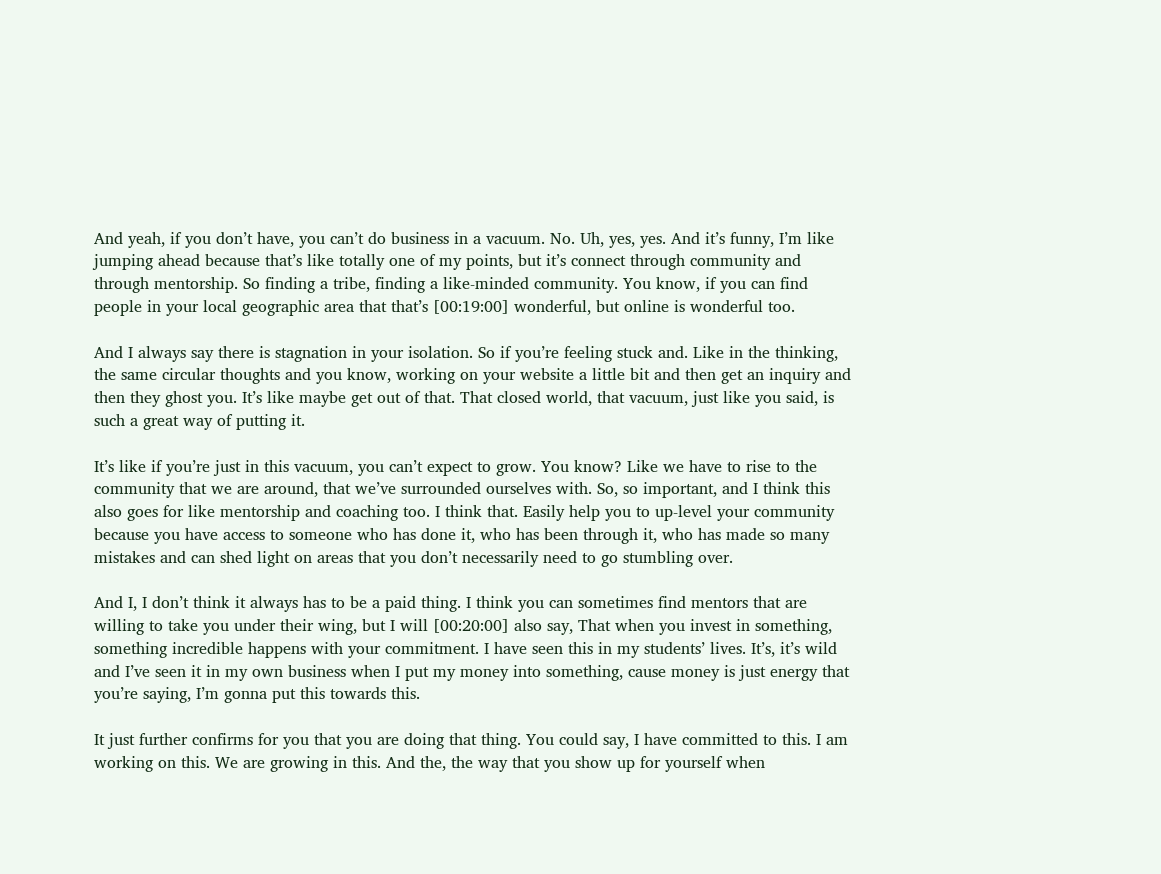And yeah, if you don’t have, you can’t do business in a vacuum. No. Uh, yes, yes. And it’s funny, I’m like jumping ahead because that’s like totally one of my points, but it’s connect through community and through mentorship. So finding a tribe, finding a like-minded community. You know, if you can find people in your local geographic area that that’s [00:19:00] wonderful, but online is wonderful too.

And I always say there is stagnation in your isolation. So if you’re feeling stuck and. Like in the thinking, the same circular thoughts and you know, working on your website a little bit and then get an inquiry and then they ghost you. It’s like maybe get out of that. That closed world, that vacuum, just like you said, is such a great way of putting it.

It’s like if you’re just in this vacuum, you can’t expect to grow. You know? Like we have to rise to the community that we are around, that we’ve surrounded ourselves with. So, so important, and I think this also goes for like mentorship and coaching too. I think that. Easily help you to up-level your community because you have access to someone who has done it, who has been through it, who has made so many mistakes and can shed light on areas that you don’t necessarily need to go stumbling over.

And I, I don’t think it always has to be a paid thing. I think you can sometimes find mentors that are willing to take you under their wing, but I will [00:20:00] also say, That when you invest in something, something incredible happens with your commitment. I have seen this in my students’ lives. It’s, it’s wild and I’ve seen it in my own business when I put my money into something, cause money is just energy that you’re saying, I’m gonna put this towards this.

It just further confirms for you that you are doing that thing. You could say, I have committed to this. I am working on this. We are growing in this. And the, the way that you show up for yourself when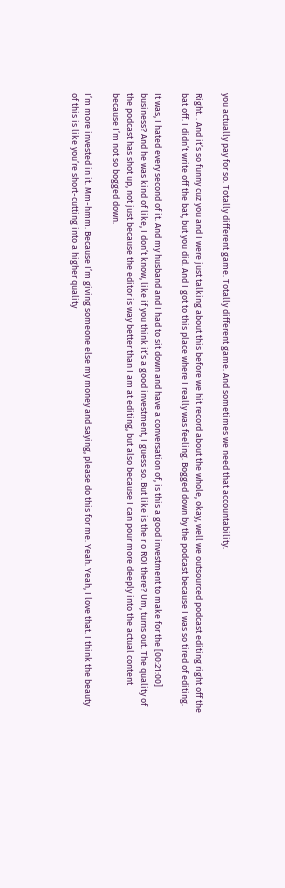you actually pay for so. Totally different game. Totally different game. And sometimes we need that accountability.

Right. . And it’s so funny cuz you and I were just talking about this before we hit record about the whole, okay, well we outsourced podcast editing right off the bat off. I didn’t write off the bat, but you did. And I got to this place where I really was feeling. Bogged down by the podcast because I was so tired of editing.

It was, I hated every second of it. And my husband and I had to sit down and have a conversation of, is this a good investment to make for the [00:21:00] business? And he was kind of like, I don’t know, like if you think it’s a good investment, I guess so. But like is the r o ROI there? Um, turns out. The quality of the podcast has shot up, not just because the editor is way better than I am at editing, but also because I can pour more deeply into the actual content because I’m not so bogged down.

I’m more invested in it. Mm-hmm. Because I’m giving someone else my money and saying, please do this for me. Yeah. Yeah, I love that. I think the beauty of this is like you’re short-cutting into a higher quality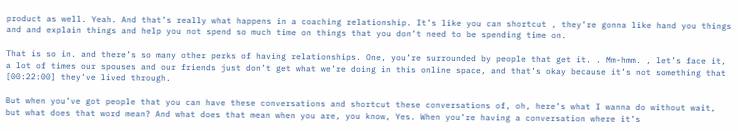product as well. Yeah. And that’s really what happens in a coaching relationship. It’s like you can shortcut , they’re gonna like hand you things and and explain things and help you not spend so much time on things that you don’t need to be spending time on.

That is so in. and there’s so many other perks of having relationships. One, you’re surrounded by people that get it. . Mm-hmm. , let’s face it, a lot of times our spouses and our friends just don’t get what we’re doing in this online space, and that’s okay because it’s not something that [00:22:00] they’ve lived through.

But when you’ve got people that you can have these conversations and shortcut these conversations of, oh, here’s what I wanna do without wait, but what does that word mean? And what does that mean when you are, you know, Yes. When you’re having a conversation where it’s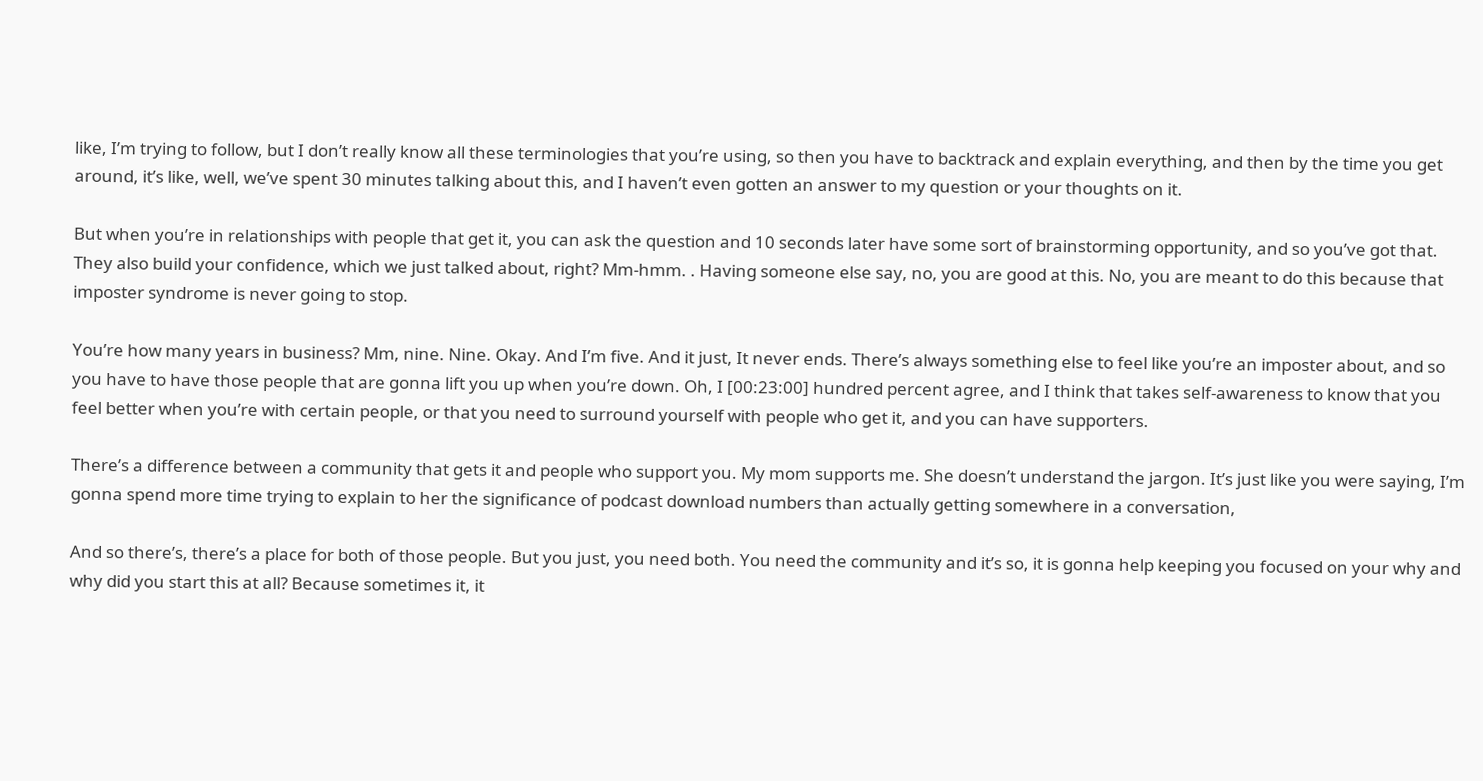like, I’m trying to follow, but I don’t really know all these terminologies that you’re using, so then you have to backtrack and explain everything, and then by the time you get around, it’s like, well, we’ve spent 30 minutes talking about this, and I haven’t even gotten an answer to my question or your thoughts on it.

But when you’re in relationships with people that get it, you can ask the question and 10 seconds later have some sort of brainstorming opportunity, and so you’ve got that. They also build your confidence, which we just talked about, right? Mm-hmm. . Having someone else say, no, you are good at this. No, you are meant to do this because that imposter syndrome is never going to stop.

You’re how many years in business? Mm, nine. Nine. Okay. And I’m five. And it just, It never ends. There’s always something else to feel like you’re an imposter about, and so you have to have those people that are gonna lift you up when you’re down. Oh, I [00:23:00] hundred percent agree, and I think that takes self-awareness to know that you feel better when you’re with certain people, or that you need to surround yourself with people who get it, and you can have supporters.

There’s a difference between a community that gets it and people who support you. My mom supports me. She doesn’t understand the jargon. It’s just like you were saying, I’m gonna spend more time trying to explain to her the significance of podcast download numbers than actually getting somewhere in a conversation,

And so there’s, there’s a place for both of those people. But you just, you need both. You need the community and it’s so, it is gonna help keeping you focused on your why and why did you start this at all? Because sometimes it, it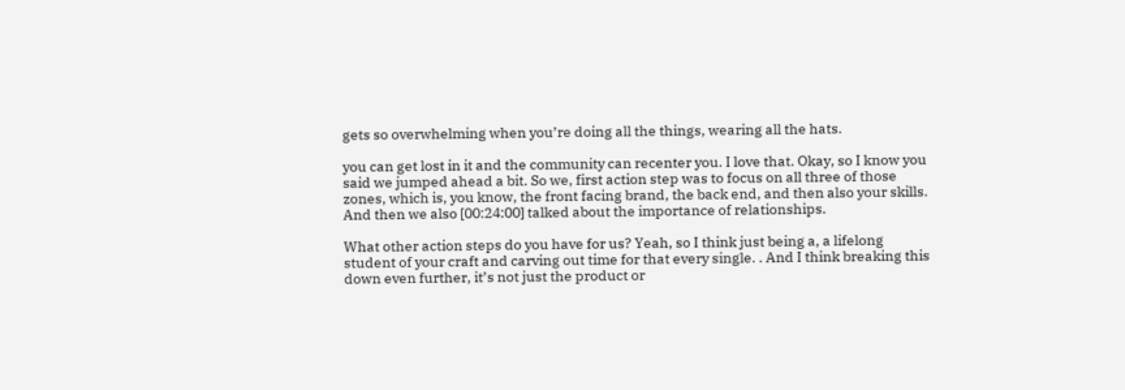gets so overwhelming when you’re doing all the things, wearing all the hats.

you can get lost in it and the community can recenter you. I love that. Okay, so I know you said we jumped ahead a bit. So we, first action step was to focus on all three of those zones, which is, you know, the front facing brand, the back end, and then also your skills. And then we also [00:24:00] talked about the importance of relationships.

What other action steps do you have for us? Yeah, so I think just being a, a lifelong student of your craft and carving out time for that every single. . And I think breaking this down even further, it’s not just the product or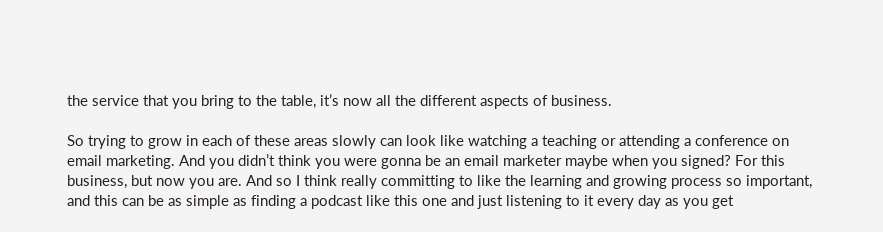the service that you bring to the table, it’s now all the different aspects of business.

So trying to grow in each of these areas slowly can look like watching a teaching or attending a conference on email marketing. And you didn’t think you were gonna be an email marketer maybe when you signed? For this business, but now you are. And so I think really committing to like the learning and growing process so important, and this can be as simple as finding a podcast like this one and just listening to it every day as you get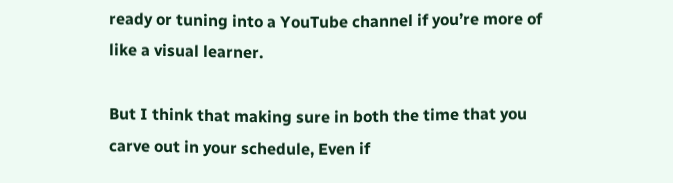ready or tuning into a YouTube channel if you’re more of like a visual learner.

But I think that making sure in both the time that you carve out in your schedule, Even if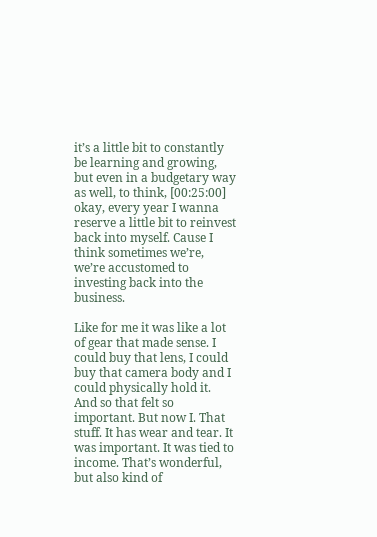it’s a little bit to constantly be learning and growing, but even in a budgetary way as well, to think, [00:25:00] okay, every year I wanna reserve a little bit to reinvest back into myself. Cause I think sometimes we’re, we’re accustomed to investing back into the business.

Like for me it was like a lot of gear that made sense. I could buy that lens, I could buy that camera body and I could physically hold it. And so that felt so important. But now I. That stuff. It has wear and tear. It was important. It was tied to income. That’s wonderful, but also kind of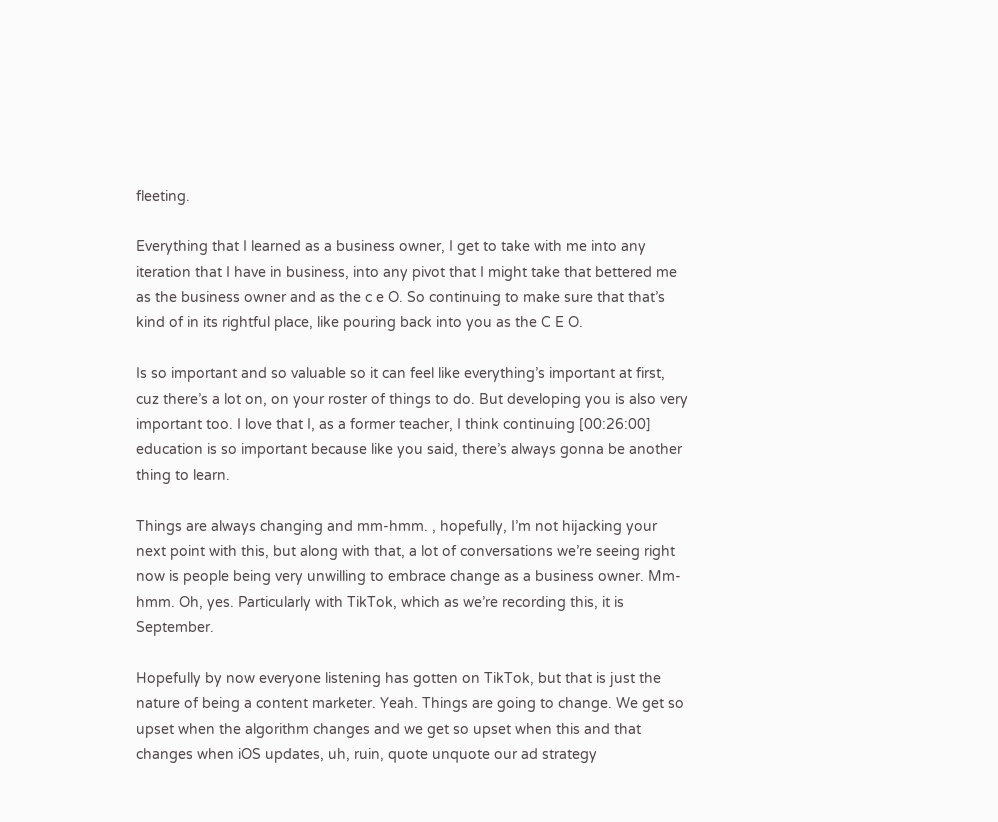fleeting.

Everything that I learned as a business owner, I get to take with me into any iteration that I have in business, into any pivot that I might take that bettered me as the business owner and as the c e O. So continuing to make sure that that’s kind of in its rightful place, like pouring back into you as the C E O.

Is so important and so valuable so it can feel like everything’s important at first, cuz there’s a lot on, on your roster of things to do. But developing you is also very important too. I love that I, as a former teacher, I think continuing [00:26:00] education is so important because like you said, there’s always gonna be another thing to learn.

Things are always changing and mm-hmm. , hopefully, I’m not hijacking your next point with this, but along with that, a lot of conversations we’re seeing right now is people being very unwilling to embrace change as a business owner. Mm-hmm. Oh, yes. Particularly with TikTok, which as we’re recording this, it is September.

Hopefully by now everyone listening has gotten on TikTok, but that is just the nature of being a content marketer. Yeah. Things are going to change. We get so upset when the algorithm changes and we get so upset when this and that changes when iOS updates, uh, ruin, quote unquote our ad strategy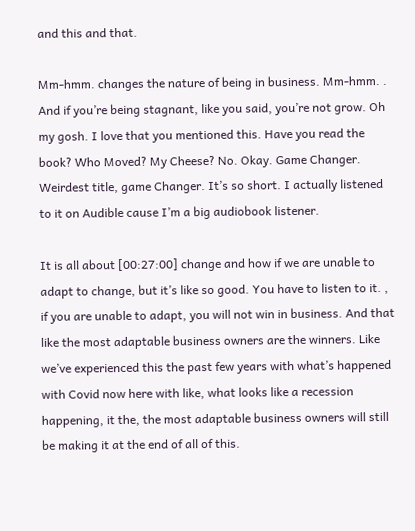and this and that.

Mm-hmm. changes the nature of being in business. Mm-hmm. . And if you’re being stagnant, like you said, you’re not grow. Oh my gosh. I love that you mentioned this. Have you read the book? Who Moved? My Cheese? No. Okay. Game Changer. Weirdest title, game Changer. It’s so short. I actually listened to it on Audible cause I’m a big audiobook listener.

It is all about [00:27:00] change and how if we are unable to adapt to change, but it’s like so good. You have to listen to it. , if you are unable to adapt, you will not win in business. And that like the most adaptable business owners are the winners. Like we’ve experienced this the past few years with what’s happened with Covid now here with like, what looks like a recession happening, it the, the most adaptable business owners will still be making it at the end of all of this.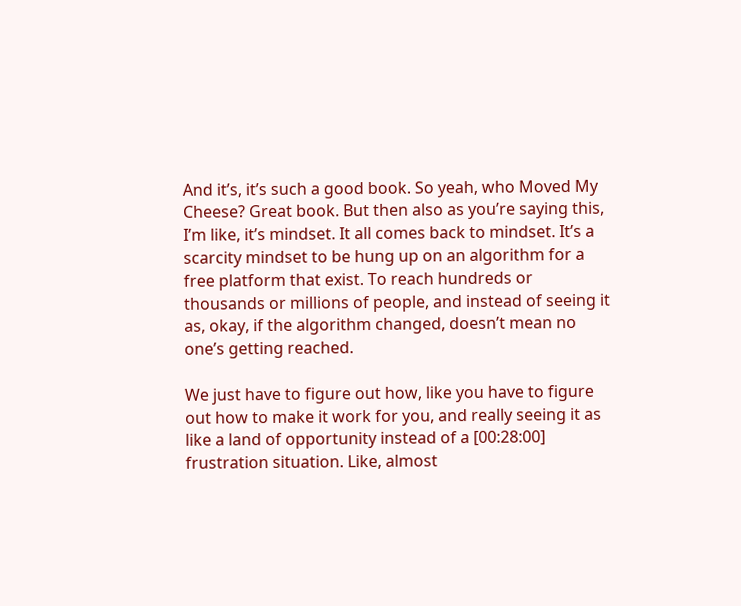And it’s, it’s such a good book. So yeah, who Moved My Cheese? Great book. But then also as you’re saying this, I’m like, it’s mindset. It all comes back to mindset. It’s a scarcity mindset to be hung up on an algorithm for a free platform that exist. To reach hundreds or thousands or millions of people, and instead of seeing it as, okay, if the algorithm changed, doesn’t mean no one’s getting reached.

We just have to figure out how, like you have to figure out how to make it work for you, and really seeing it as like a land of opportunity instead of a [00:28:00] frustration situation. Like, almost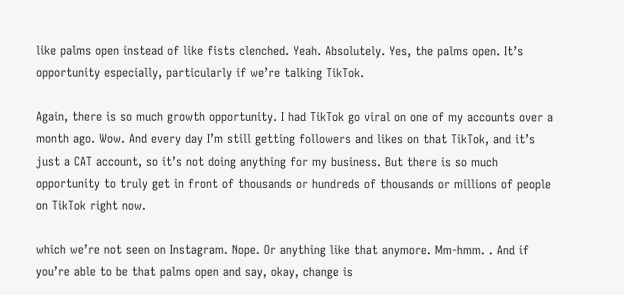like palms open instead of like fists clenched. Yeah. Absolutely. Yes, the palms open. It’s opportunity especially, particularly if we’re talking TikTok.

Again, there is so much growth opportunity. I had TikTok go viral on one of my accounts over a month ago. Wow. And every day I’m still getting followers and likes on that TikTok, and it’s just a CAT account, so it’s not doing anything for my business. But there is so much opportunity to truly get in front of thousands or hundreds of thousands or millions of people on TikTok right now.

which we’re not seen on Instagram. Nope. Or anything like that anymore. Mm-hmm. . And if you’re able to be that palms open and say, okay, change is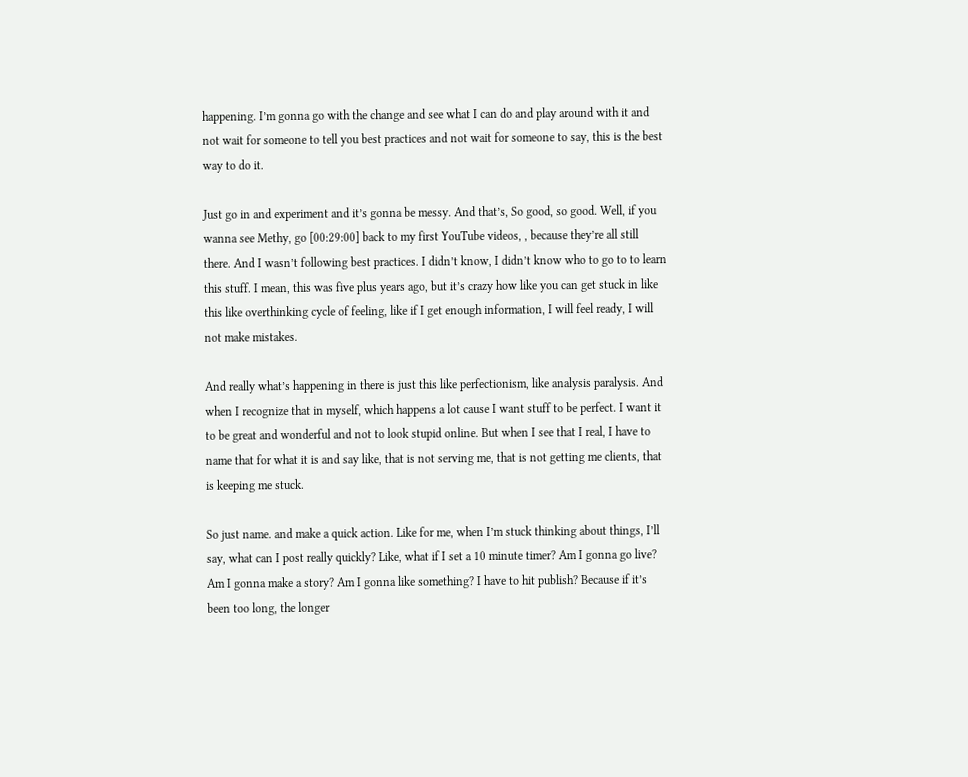happening. I’m gonna go with the change and see what I can do and play around with it and not wait for someone to tell you best practices and not wait for someone to say, this is the best way to do it.

Just go in and experiment and it’s gonna be messy. And that’s, So good, so good. Well, if you wanna see Methy, go [00:29:00] back to my first YouTube videos, , because they’re all still there. And I wasn’t following best practices. I didn’t know, I didn’t know who to go to to learn this stuff. I mean, this was five plus years ago, but it’s crazy how like you can get stuck in like this like overthinking cycle of feeling, like if I get enough information, I will feel ready, I will not make mistakes.

And really what’s happening in there is just this like perfectionism, like analysis paralysis. And when I recognize that in myself, which happens a lot cause I want stuff to be perfect. I want it to be great and wonderful and not to look stupid online. But when I see that I real, I have to name that for what it is and say like, that is not serving me, that is not getting me clients, that is keeping me stuck.

So just name. and make a quick action. Like for me, when I’m stuck thinking about things, I’ll say, what can I post really quickly? Like, what if I set a 10 minute timer? Am I gonna go live? Am I gonna make a story? Am I gonna like something? I have to hit publish? Because if it’s been too long, the longer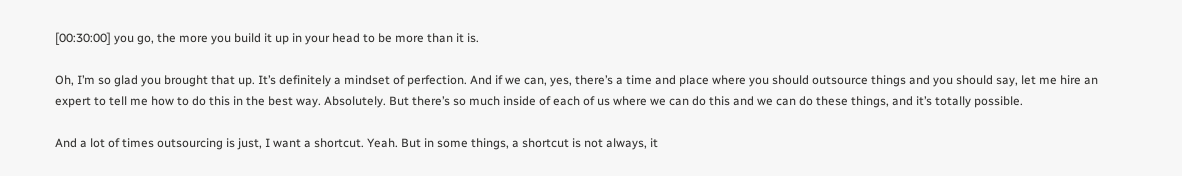[00:30:00] you go, the more you build it up in your head to be more than it is.

Oh, I’m so glad you brought that up. It’s definitely a mindset of perfection. And if we can, yes, there’s a time and place where you should outsource things and you should say, let me hire an expert to tell me how to do this in the best way. Absolutely. But there’s so much inside of each of us where we can do this and we can do these things, and it’s totally possible.

And a lot of times outsourcing is just, I want a shortcut. Yeah. But in some things, a shortcut is not always, it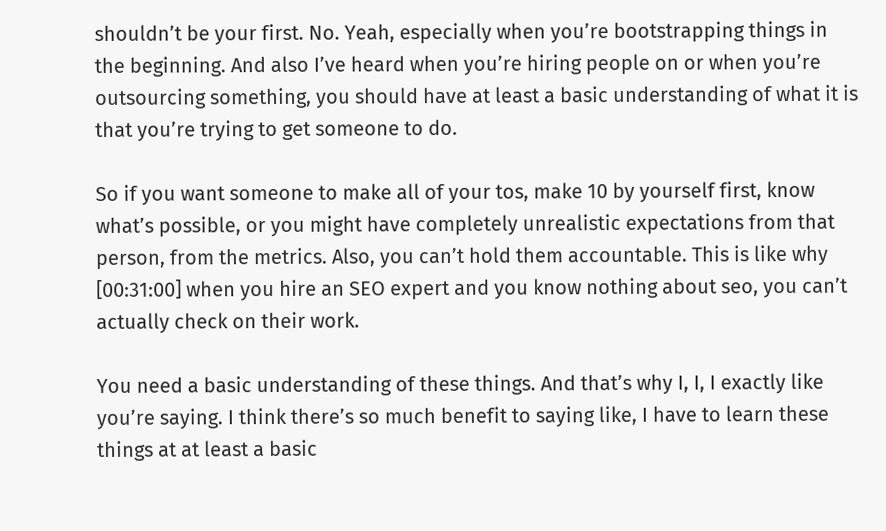shouldn’t be your first. No. Yeah, especially when you’re bootstrapping things in the beginning. And also I’ve heard when you’re hiring people on or when you’re outsourcing something, you should have at least a basic understanding of what it is that you’re trying to get someone to do.

So if you want someone to make all of your tos, make 10 by yourself first, know what’s possible, or you might have completely unrealistic expectations from that person, from the metrics. Also, you can’t hold them accountable. This is like why [00:31:00] when you hire an SEO expert and you know nothing about seo, you can’t actually check on their work.

You need a basic understanding of these things. And that’s why I, I, I exactly like you’re saying. I think there’s so much benefit to saying like, I have to learn these things at at least a basic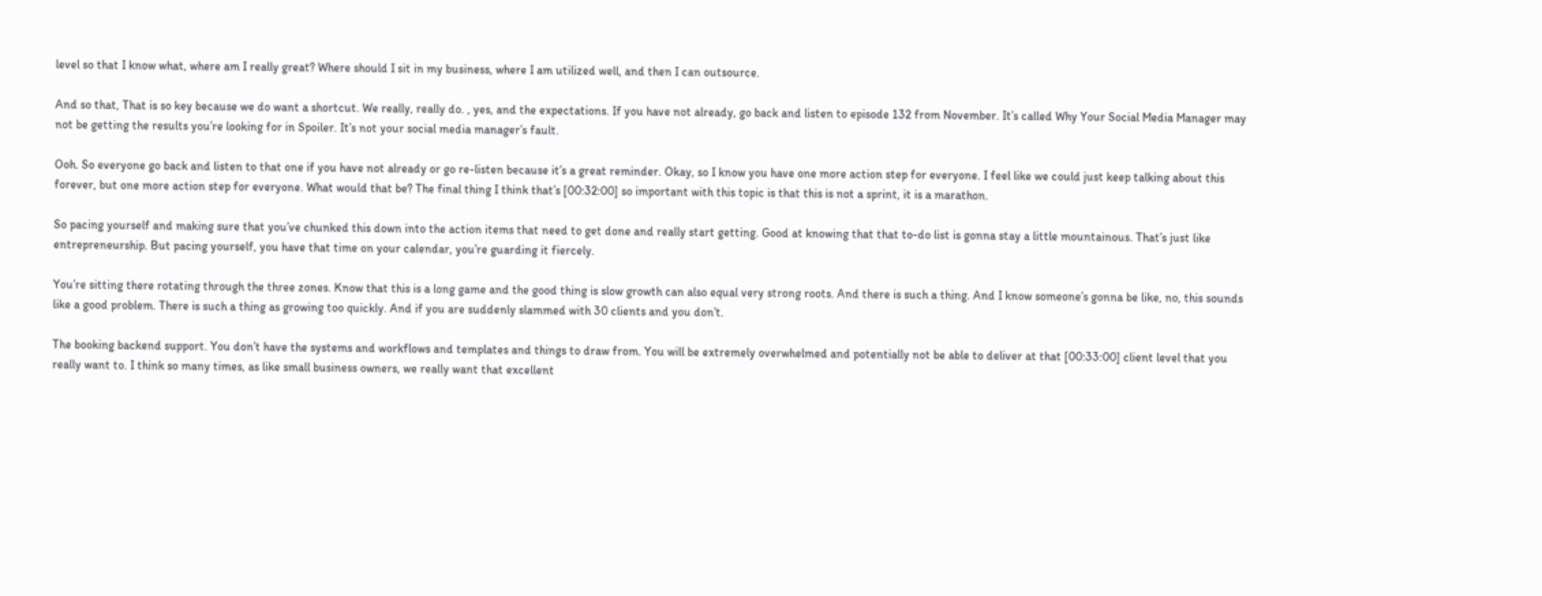level so that I know what, where am I really great? Where should I sit in my business, where I am utilized well, and then I can outsource.

And so that, That is so key because we do want a shortcut. We really, really do. , yes, and the expectations. If you have not already, go back and listen to episode 132 from November. It’s called Why Your Social Media Manager may not be getting the results you’re looking for in Spoiler. It’s not your social media manager’s fault.

Ooh. So everyone go back and listen to that one if you have not already or go re-listen because it’s a great reminder. Okay, so I know you have one more action step for everyone. I feel like we could just keep talking about this forever, but one more action step for everyone. What would that be? The final thing I think that’s [00:32:00] so important with this topic is that this is not a sprint, it is a marathon.

So pacing yourself and making sure that you’ve chunked this down into the action items that need to get done and really start getting. Good at knowing that that to-do list is gonna stay a little mountainous. That’s just like entrepreneurship. But pacing yourself, you have that time on your calendar, you’re guarding it fiercely.

You’re sitting there rotating through the three zones. Know that this is a long game and the good thing is slow growth can also equal very strong roots. And there is such a thing. And I know someone’s gonna be like, no, this sounds like a good problem. There is such a thing as growing too quickly. And if you are suddenly slammed with 30 clients and you don’t.

The booking backend support. You don’t have the systems and workflows and templates and things to draw from. You will be extremely overwhelmed and potentially not be able to deliver at that [00:33:00] client level that you really want to. I think so many times, as like small business owners, we really want that excellent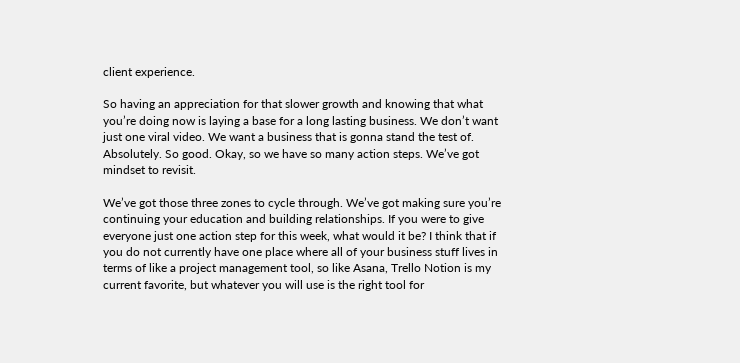client experience.

So having an appreciation for that slower growth and knowing that what you’re doing now is laying a base for a long lasting business. We don’t want just one viral video. We want a business that is gonna stand the test of. Absolutely. So good. Okay, so we have so many action steps. We’ve got mindset to revisit.

We’ve got those three zones to cycle through. We’ve got making sure you’re continuing your education and building relationships. If you were to give everyone just one action step for this week, what would it be? I think that if you do not currently have one place where all of your business stuff lives in terms of like a project management tool, so like Asana, Trello Notion is my current favorite, but whatever you will use is the right tool for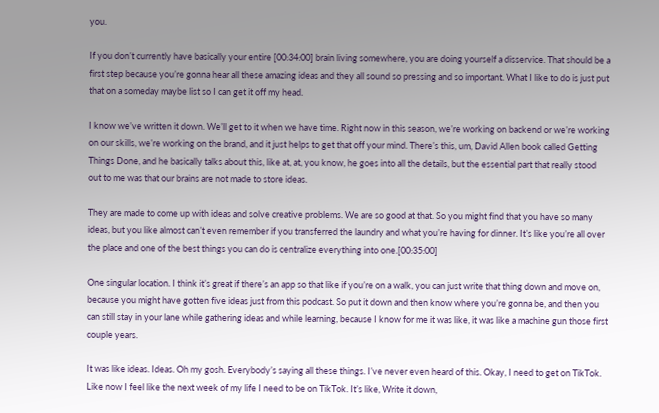you.

If you don’t currently have basically your entire [00:34:00] brain living somewhere, you are doing yourself a disservice. That should be a first step because you’re gonna hear all these amazing ideas and they all sound so pressing and so important. What I like to do is just put that on a someday maybe list so I can get it off my head.

I know we’ve written it down. We’ll get to it when we have time. Right now in this season, we’re working on backend or we’re working on our skills, we’re working on the brand, and it just helps to get that off your mind. There’s this, um, David Allen book called Getting Things Done, and he basically talks about this, like at, at, you know, he goes into all the details, but the essential part that really stood out to me was that our brains are not made to store ideas.

They are made to come up with ideas and solve creative problems. We are so good at that. So you might find that you have so many ideas, but you like almost can’t even remember if you transferred the laundry and what you’re having for dinner. It’s like you’re all over the place and one of the best things you can do is centralize everything into one.[00:35:00]

One singular location. I think it’s great if there’s an app so that like if you’re on a walk, you can just write that thing down and move on, because you might have gotten five ideas just from this podcast. So put it down and then know where you’re gonna be, and then you can still stay in your lane while gathering ideas and while learning, because I know for me it was like, it was like a machine gun those first couple years.

It was like ideas. Ideas. Oh my gosh. Everybody’s saying all these things. I’ve never even heard of this. Okay, I need to get on TikTok. Like now I feel like the next week of my life I need to be on TikTok. It’s like, Write it down,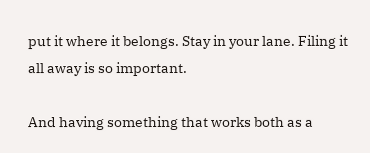put it where it belongs. Stay in your lane. Filing it all away is so important.

And having something that works both as a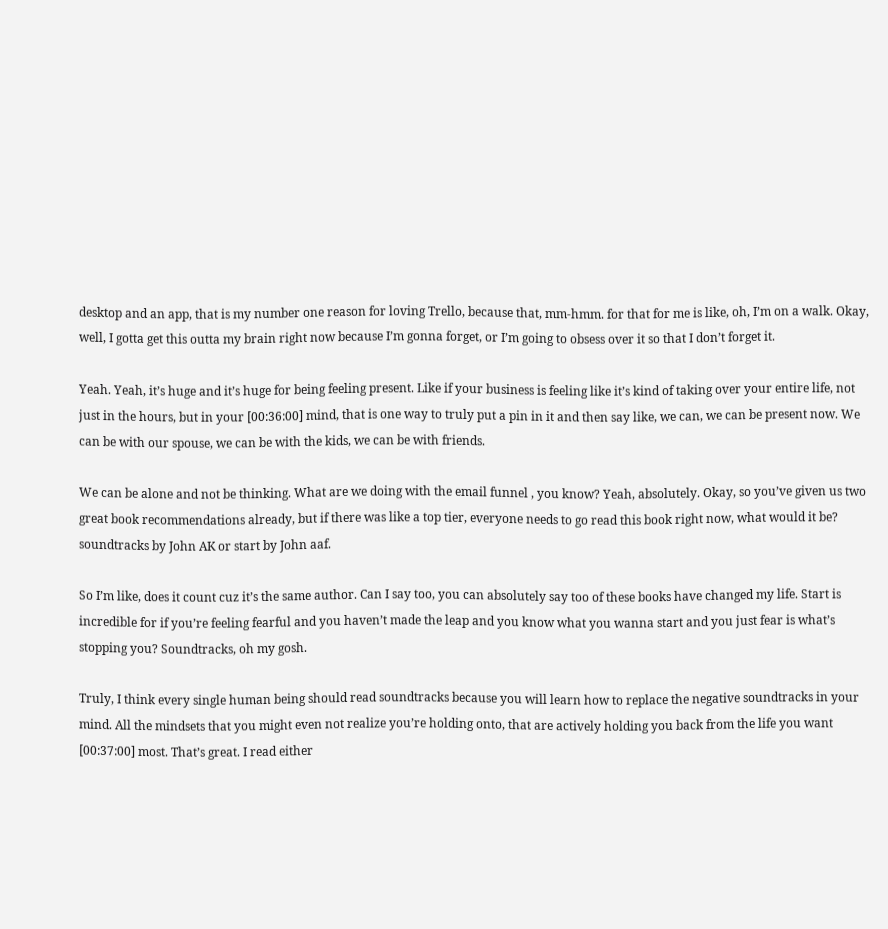desktop and an app, that is my number one reason for loving Trello, because that, mm-hmm. for that for me is like, oh, I’m on a walk. Okay, well, I gotta get this outta my brain right now because I’m gonna forget, or I’m going to obsess over it so that I don’t forget it.

Yeah. Yeah, it’s huge and it’s huge for being feeling present. Like if your business is feeling like it’s kind of taking over your entire life, not just in the hours, but in your [00:36:00] mind, that is one way to truly put a pin in it and then say like, we can, we can be present now. We can be with our spouse, we can be with the kids, we can be with friends.

We can be alone and not be thinking. What are we doing with the email funnel , you know? Yeah, absolutely. Okay, so you’ve given us two great book recommendations already, but if there was like a top tier, everyone needs to go read this book right now, what would it be? soundtracks by John AK or start by John aaf.

So I’m like, does it count cuz it’s the same author. Can I say too, you can absolutely say too of these books have changed my life. Start is incredible for if you’re feeling fearful and you haven’t made the leap and you know what you wanna start and you just fear is what’s stopping you? Soundtracks, oh my gosh.

Truly, I think every single human being should read soundtracks because you will learn how to replace the negative soundtracks in your mind. All the mindsets that you might even not realize you’re holding onto, that are actively holding you back from the life you want [00:37:00] most. That’s great. I read either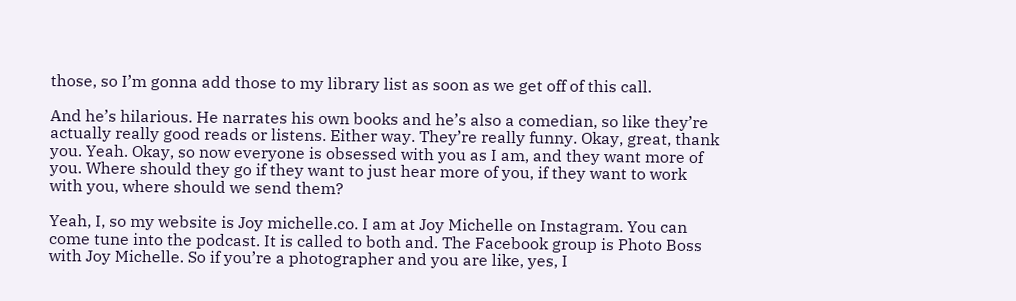those, so I’m gonna add those to my library list as soon as we get off of this call.

And he’s hilarious. He narrates his own books and he’s also a comedian, so like they’re actually really good reads or listens. Either way. They’re really funny. Okay, great, thank you. Yeah. Okay, so now everyone is obsessed with you as I am, and they want more of you. Where should they go if they want to just hear more of you, if they want to work with you, where should we send them?

Yeah, I, so my website is Joy michelle.co. I am at Joy Michelle on Instagram. You can come tune into the podcast. It is called to both and. The Facebook group is Photo Boss with Joy Michelle. So if you’re a photographer and you are like, yes, I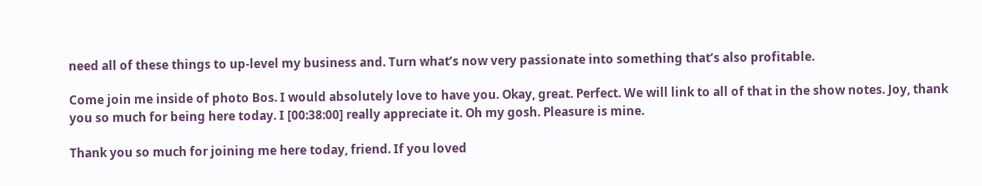need all of these things to up-level my business and. Turn what’s now very passionate into something that’s also profitable.

Come join me inside of photo Bos. I would absolutely love to have you. Okay, great. Perfect. We will link to all of that in the show notes. Joy, thank you so much for being here today. I [00:38:00] really appreciate it. Oh my gosh. Pleasure is mine.

Thank you so much for joining me here today, friend. If you loved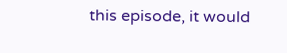this episode, it would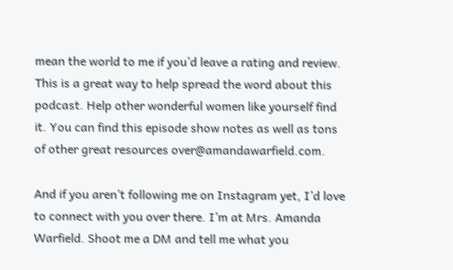mean the world to me if you’d leave a rating and review. This is a great way to help spread the word about this podcast. Help other wonderful women like yourself find it. You can find this episode show notes as well as tons of other great resources over@amandawarfield.com.

And if you aren’t following me on Instagram yet, I’d love to connect with you over there. I’m at Mrs. Amanda Warfield. Shoot me a DM and tell me what you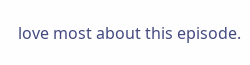love most about this episode.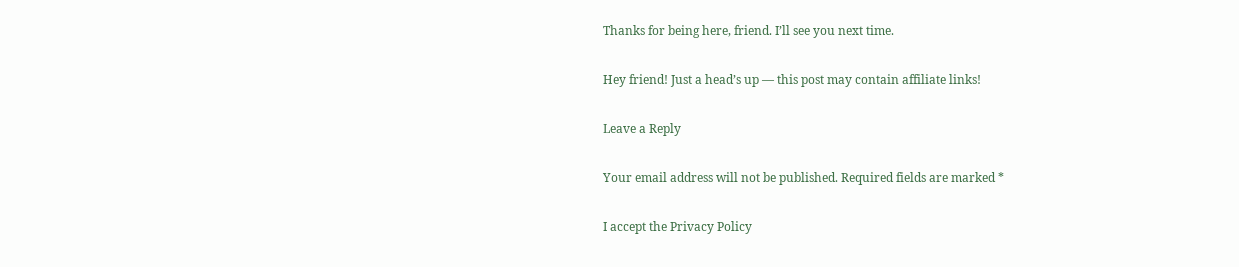Thanks for being here, friend. I’ll see you next time.

Hey friend! Just a head’s up — this post may contain affiliate links!

Leave a Reply

Your email address will not be published. Required fields are marked *

I accept the Privacy Policy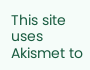This site uses Akismet to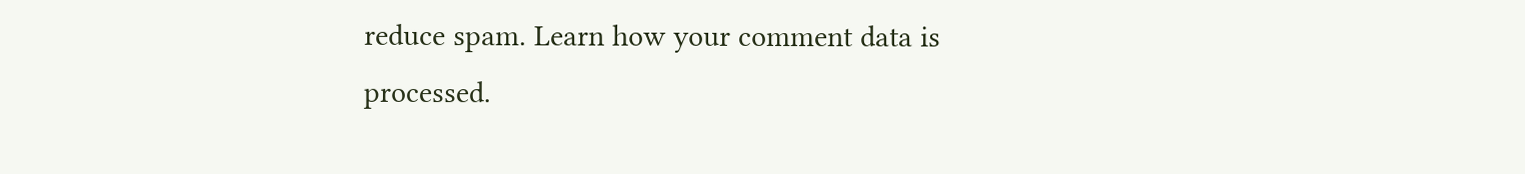reduce spam. Learn how your comment data is processed.